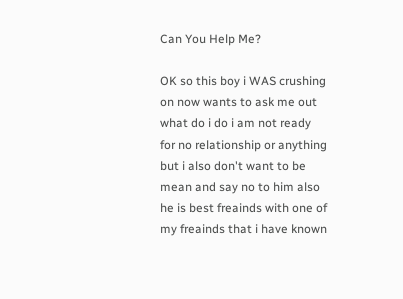Can You Help Me?

OK so this boy i WAS crushing on now wants to ask me out what do i do i am not ready for no relationship or anything but i also don't want to be mean and say no to him also he is best freainds with one of my freainds that i have known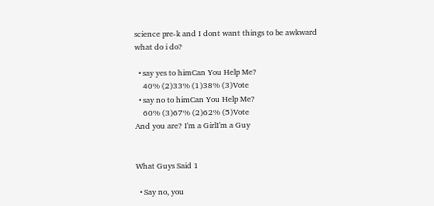science pre-k and I dont want things to be awkward what do i do?

  • say yes to himCan You Help Me?
    40% (2)33% (1)38% (3)Vote
  • say no to himCan You Help Me?
    60% (3)67% (2)62% (5)Vote
And you are? I'm a GirlI'm a Guy


What Guys Said 1

  • Say no, you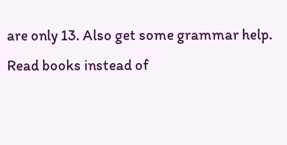are only 13. Also get some grammar help. Read books instead of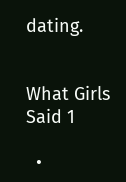dating.


What Girls Said 1

  •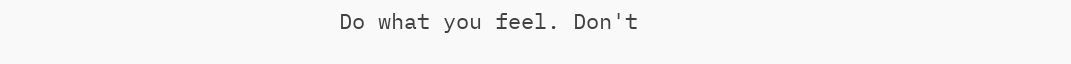Do what you feel. Don't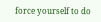force yourself to do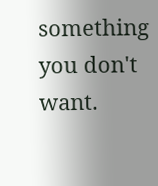something you don't want.